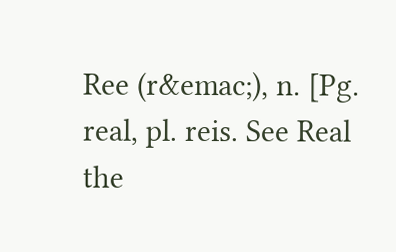Ree (r&emac;), n. [Pg. real, pl. reis. See Real the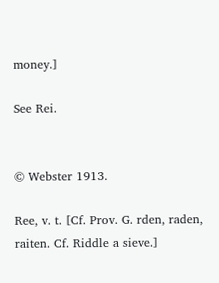money.]

See Rei.


© Webster 1913.

Ree, v. t. [Cf. Prov. G. rden, raden, raiten. Cf. Riddle a sieve.]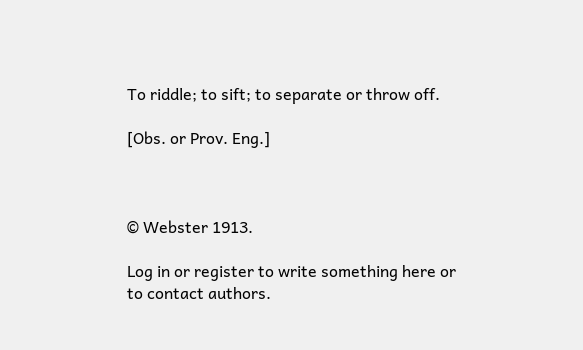To riddle; to sift; to separate or throw off.

[Obs. or Prov. Eng.]



© Webster 1913.

Log in or register to write something here or to contact authors.